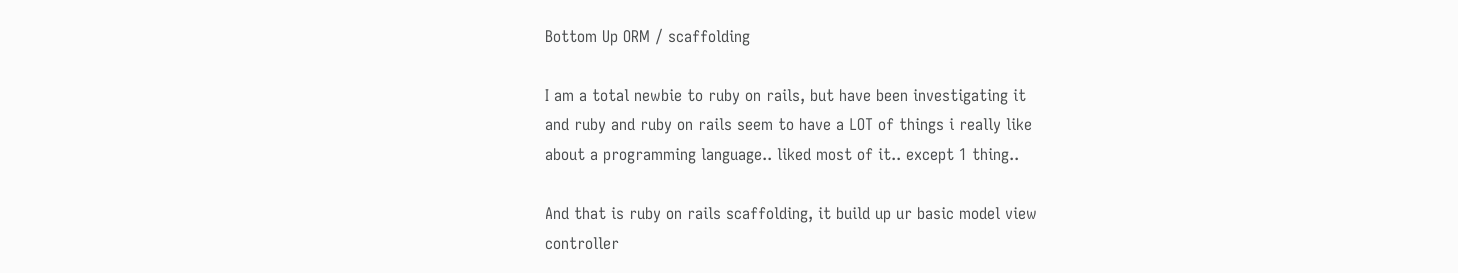Bottom Up ORM / scaffolding

I am a total newbie to ruby on rails, but have been investigating it
and ruby and ruby on rails seem to have a LOT of things i really like
about a programming language.. liked most of it.. except 1 thing..

And that is ruby on rails scaffolding, it build up ur basic model view
controller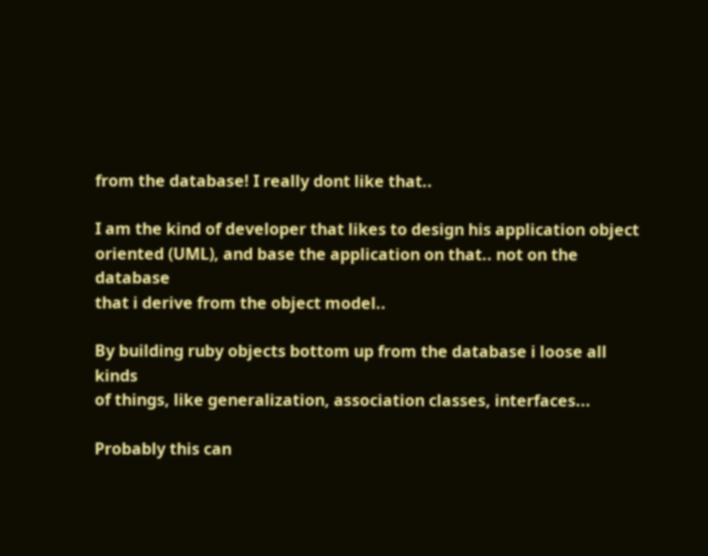from the database! I really dont like that..

I am the kind of developer that likes to design his application object
oriented (UML), and base the application on that.. not on the database
that i derive from the object model..

By building ruby objects bottom up from the database i loose all kinds
of things, like generalization, association classes, interfaces...

Probably this can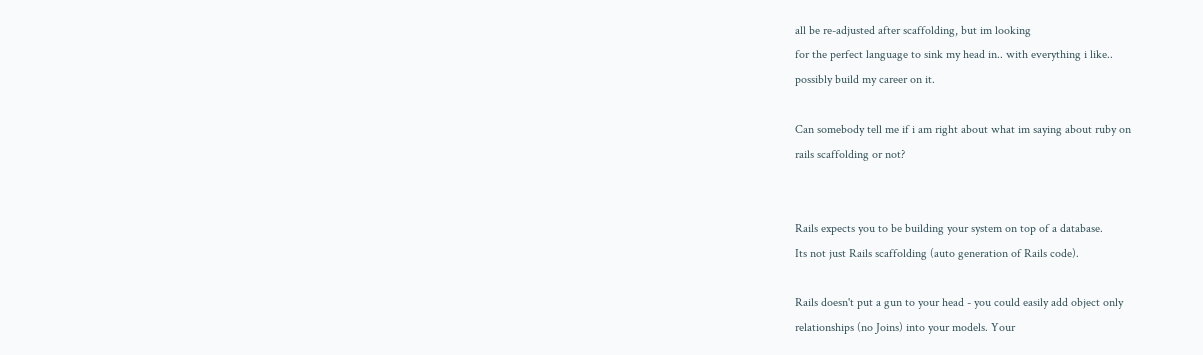all be re-adjusted after scaffolding, but im looking
for the perfect language to sink my head in.. with everything i like..
possibly build my career on it.

Can somebody tell me if i am right about what im saying about ruby on
rails scaffolding or not?


Rails expects you to be building your system on top of a database.
Its not just Rails scaffolding (auto generation of Rails code).

Rails doesn't put a gun to your head - you could easily add object only
relationships (no Joins) into your models. Your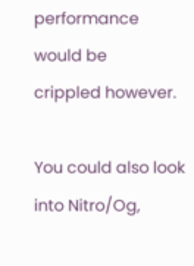performance would be
crippled however.

You could also look into Nitro/Og,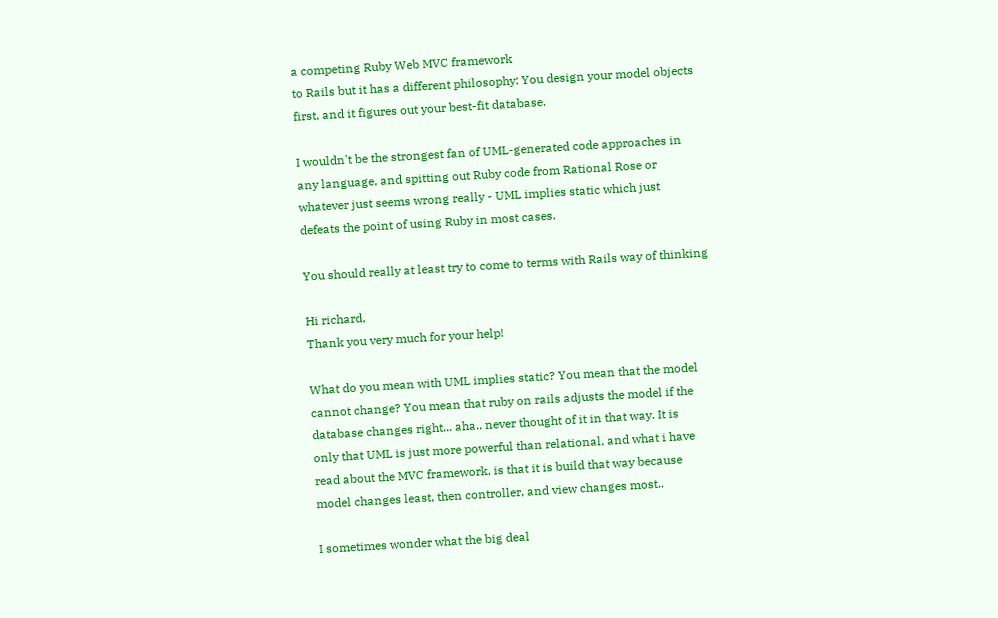a competing Ruby Web MVC framework
to Rails but it has a different philosophy: You design your model objects
first, and it figures out your best-fit database.

I wouldn't be the strongest fan of UML-generated code approaches in
any language, and spitting out Ruby code from Rational Rose or
whatever just seems wrong really - UML implies static which just
defeats the point of using Ruby in most cases.

You should really at least try to come to terms with Rails way of thinking

Hi richard,
Thank you very much for your help!

What do you mean with UML implies static? You mean that the model
cannot change? You mean that ruby on rails adjusts the model if the
database changes right... aha.. never thought of it in that way. It is
only that UML is just more powerful than relational, and what i have
read about the MVC framework, is that it is build that way because
model changes least, then controller, and view changes most..

I sometimes wonder what the big deal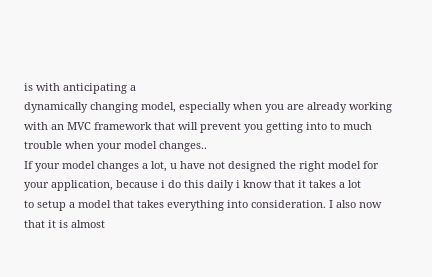is with anticipating a
dynamically changing model, especially when you are already working
with an MVC framework that will prevent you getting into to much
trouble when your model changes..
If your model changes a lot, u have not designed the right model for
your application, because i do this daily i know that it takes a lot
to setup a model that takes everything into consideration. I also now
that it is almost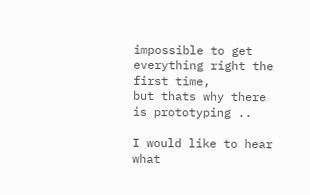impossible to get everything right the first time,
but thats why there is prototyping ..

I would like to hear what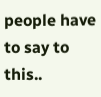people have to say to this..